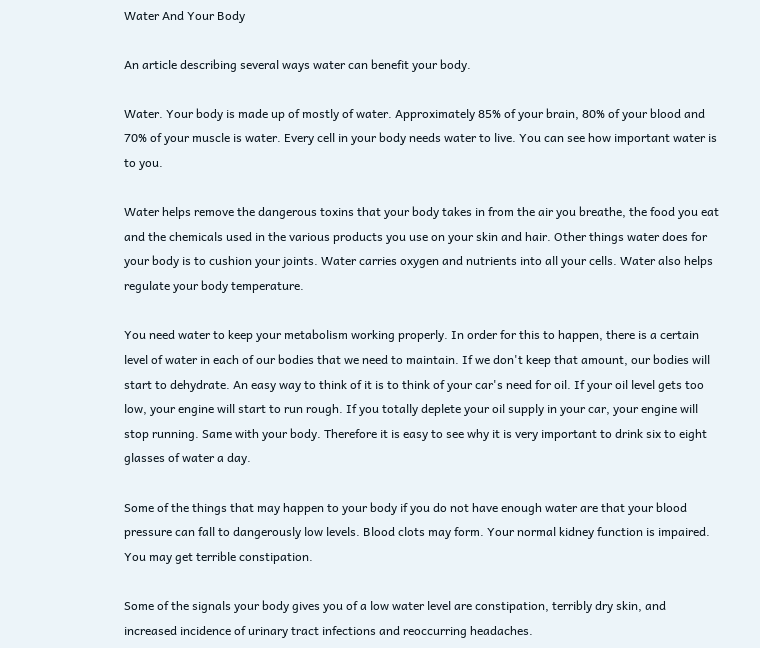Water And Your Body

An article describing several ways water can benefit your body.

Water. Your body is made up of mostly of water. Approximately 85% of your brain, 80% of your blood and 70% of your muscle is water. Every cell in your body needs water to live. You can see how important water is to you.

Water helps remove the dangerous toxins that your body takes in from the air you breathe, the food you eat and the chemicals used in the various products you use on your skin and hair. Other things water does for your body is to cushion your joints. Water carries oxygen and nutrients into all your cells. Water also helps regulate your body temperature.

You need water to keep your metabolism working properly. In order for this to happen, there is a certain level of water in each of our bodies that we need to maintain. If we don't keep that amount, our bodies will start to dehydrate. An easy way to think of it is to think of your car's need for oil. If your oil level gets too low, your engine will start to run rough. If you totally deplete your oil supply in your car, your engine will stop running. Same with your body. Therefore it is easy to see why it is very important to drink six to eight glasses of water a day.

Some of the things that may happen to your body if you do not have enough water are that your blood pressure can fall to dangerously low levels. Blood clots may form. Your normal kidney function is impaired. You may get terrible constipation.

Some of the signals your body gives you of a low water level are constipation, terribly dry skin, and increased incidence of urinary tract infections and reoccurring headaches.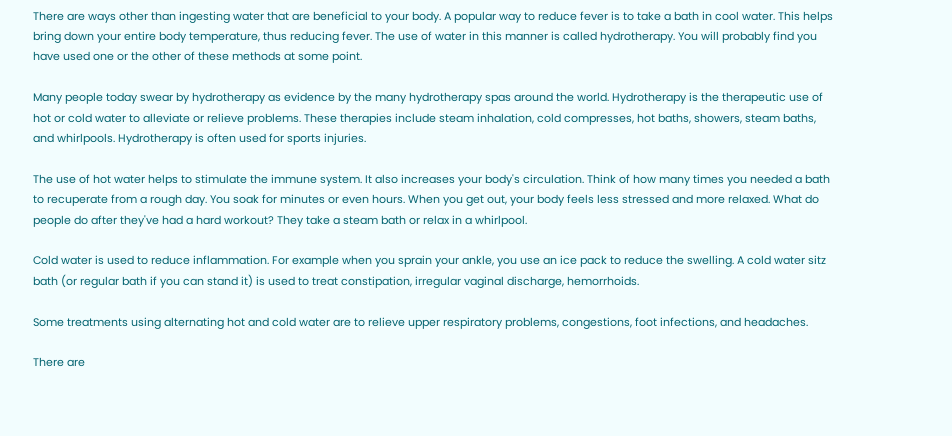There are ways other than ingesting water that are beneficial to your body. A popular way to reduce fever is to take a bath in cool water. This helps bring down your entire body temperature, thus reducing fever. The use of water in this manner is called hydrotherapy. You will probably find you have used one or the other of these methods at some point.

Many people today swear by hydrotherapy as evidence by the many hydrotherapy spas around the world. Hydrotherapy is the therapeutic use of hot or cold water to alleviate or relieve problems. These therapies include steam inhalation, cold compresses, hot baths, showers, steam baths, and whirlpools. Hydrotherapy is often used for sports injuries.

The use of hot water helps to stimulate the immune system. It also increases your body's circulation. Think of how many times you needed a bath to recuperate from a rough day. You soak for minutes or even hours. When you get out, your body feels less stressed and more relaxed. What do people do after they've had a hard workout? They take a steam bath or relax in a whirlpool.

Cold water is used to reduce inflammation. For example when you sprain your ankle, you use an ice pack to reduce the swelling. A cold water sitz bath (or regular bath if you can stand it) is used to treat constipation, irregular vaginal discharge, hemorrhoids.

Some treatments using alternating hot and cold water are to relieve upper respiratory problems, congestions, foot infections, and headaches.

There are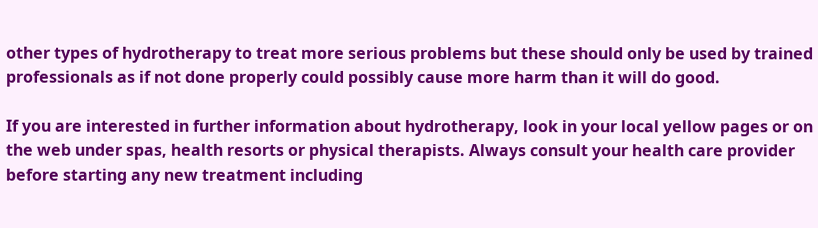other types of hydrotherapy to treat more serious problems but these should only be used by trained professionals as if not done properly could possibly cause more harm than it will do good.

If you are interested in further information about hydrotherapy, look in your local yellow pages or on the web under spas, health resorts or physical therapists. Always consult your health care provider before starting any new treatment including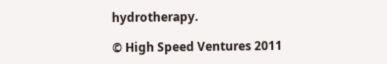hydrotherapy.

© High Speed Ventures 2011